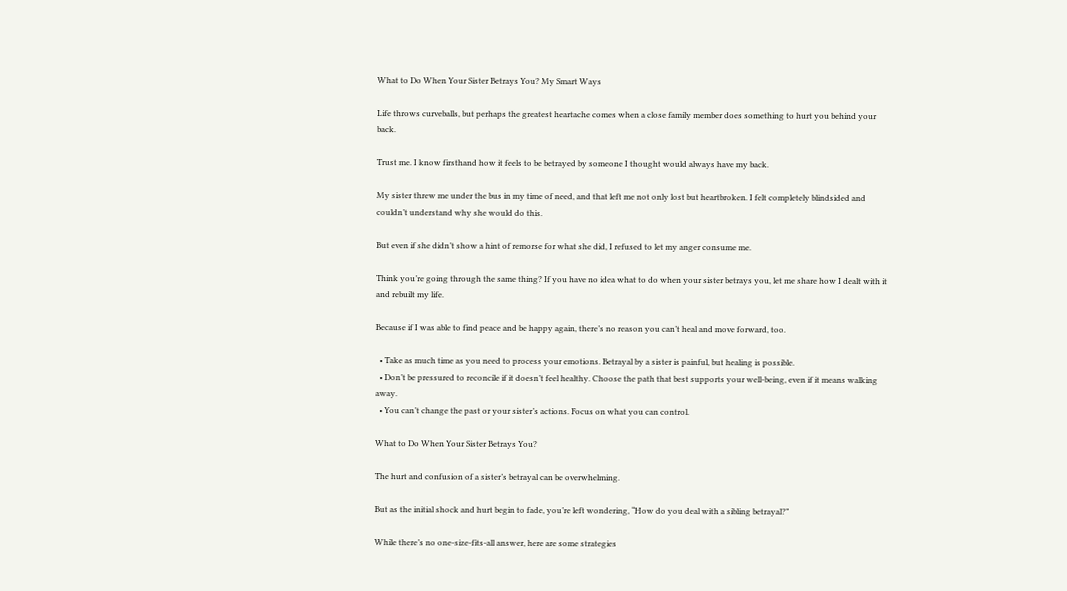What to Do When Your Sister Betrays You? My Smart Ways

Life throws curveballs, but perhaps the greatest heartache comes when a close family member does something to hurt you behind your back.

Trust me. I know firsthand how it feels to be betrayed by someone I thought would always have my back.

My sister threw me under the bus in my time of need, and that left me not only lost but heartbroken. I felt completely blindsided and couldn’t understand why she would do this.

But even if she didn’t show a hint of remorse for what she did, I refused to let my anger consume me.

Think you’re going through the same thing? If you have no idea what to do when your sister betrays you, let me share how I dealt with it and rebuilt my life.

Because if I was able to find peace and be happy again, there’s no reason you can’t heal and move forward, too.

  • Take as much time as you need to process your emotions. Betrayal by a sister is painful, but healing is possible.
  • Don’t be pressured to reconcile if it doesn’t feel healthy. Choose the path that best supports your well-being, even if it means walking away.
  • You can’t change the past or your sister’s actions. Focus on what you can control.

What to Do When Your Sister Betrays You?

The hurt and confusion of a sister’s betrayal can be overwhelming.

But as the initial shock and hurt begin to fade, you’re left wondering, “How do you deal with a sibling betrayal?”

While there’s no one-size-fits-all answer, here are some strategies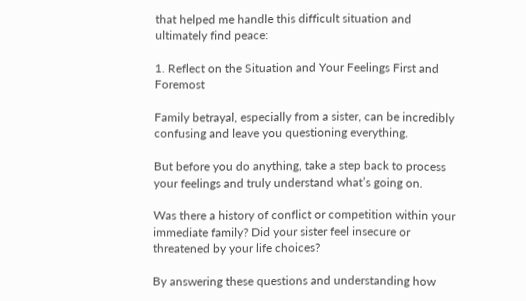that helped me handle this difficult situation and ultimately find peace:

1. Reflect on the Situation and Your Feelings First and Foremost

Family betrayal, especially from a sister, can be incredibly confusing and leave you questioning everything.

But before you do anything, take a step back to process your feelings and truly understand what’s going on.

Was there a history of conflict or competition within your immediate family? Did your sister feel insecure or threatened by your life choices?

By answering these questions and understanding how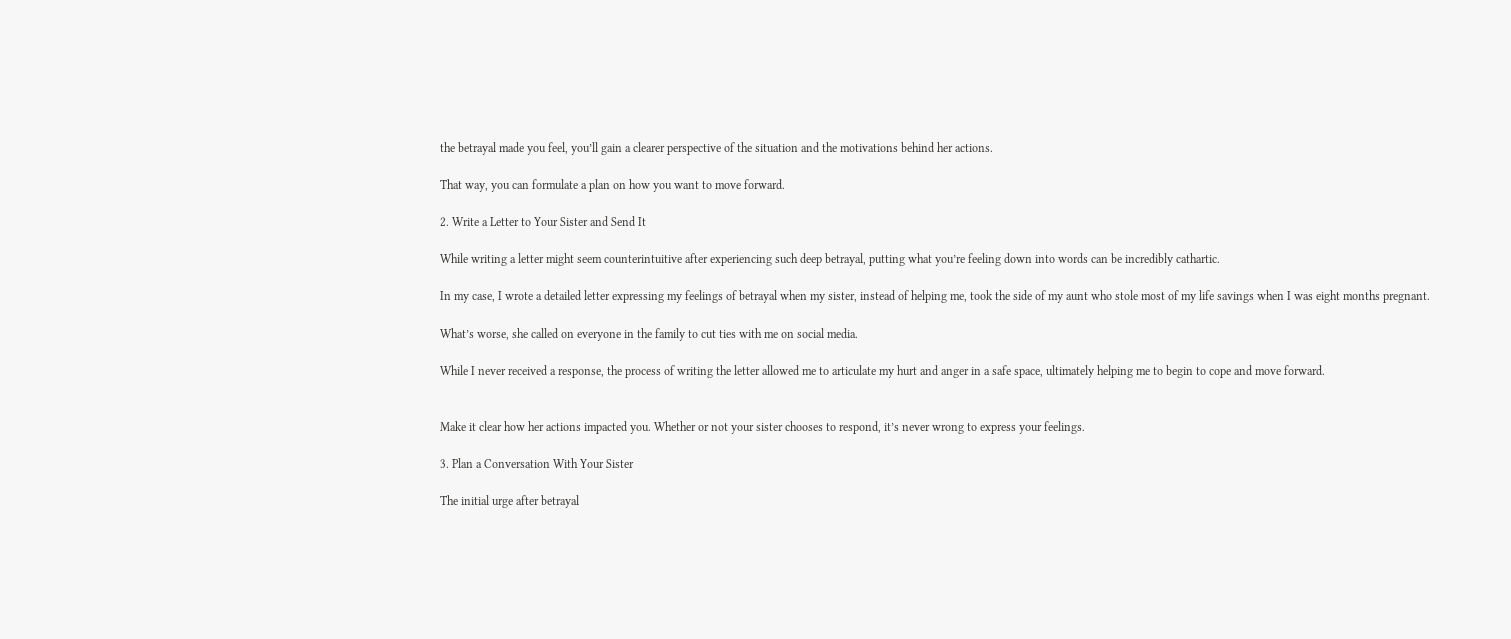the betrayal made you feel, you’ll gain a clearer perspective of the situation and the motivations behind her actions.

That way, you can formulate a plan on how you want to move forward.

2. Write a Letter to Your Sister and Send It

While writing a letter might seem counterintuitive after experiencing such deep betrayal, putting what you’re feeling down into words can be incredibly cathartic.

In my case, I wrote a detailed letter expressing my feelings of betrayal when my sister, instead of helping me, took the side of my aunt who stole most of my life savings when I was eight months pregnant.

What’s worse, she called on everyone in the family to cut ties with me on social media.

While I never received a response, the process of writing the letter allowed me to articulate my hurt and anger in a safe space, ultimately helping me to begin to cope and move forward.


Make it clear how her actions impacted you. Whether or not your sister chooses to respond, it’s never wrong to express your feelings.

3. Plan a Conversation With Your Sister

The initial urge after betrayal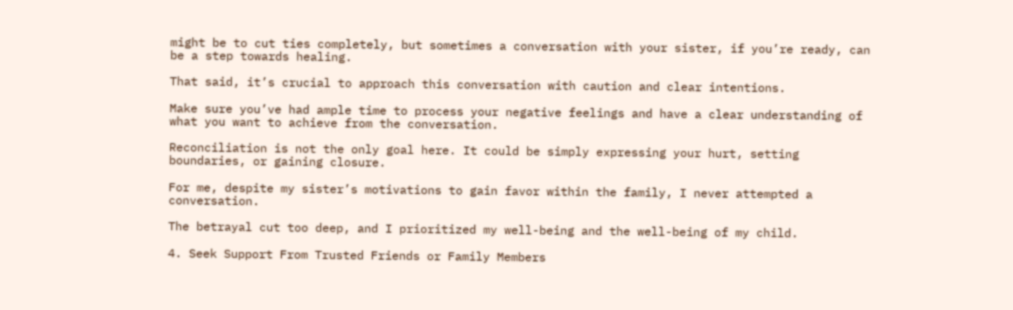might be to cut ties completely, but sometimes a conversation with your sister, if you’re ready, can be a step towards healing.

That said, it’s crucial to approach this conversation with caution and clear intentions.

Make sure you’ve had ample time to process your negative feelings and have a clear understanding of what you want to achieve from the conversation.

Reconciliation is not the only goal here. It could be simply expressing your hurt, setting boundaries, or gaining closure.

For me, despite my sister’s motivations to gain favor within the family, I never attempted a conversation.

The betrayal cut too deep, and I prioritized my well-being and the well-being of my child.

4. Seek Support From Trusted Friends or Family Members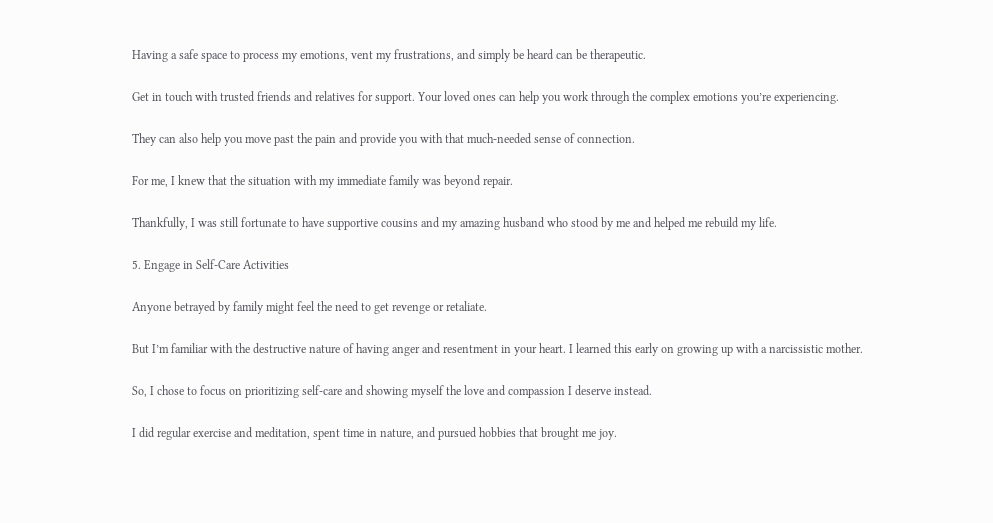Having a safe space to process my emotions, vent my frustrations, and simply be heard can be therapeutic.

Get in touch with trusted friends and relatives for support. Your loved ones can help you work through the complex emotions you’re experiencing.

They can also help you move past the pain and provide you with that much-needed sense of connection.

For me, I knew that the situation with my immediate family was beyond repair.

Thankfully, I was still fortunate to have supportive cousins and my amazing husband who stood by me and helped me rebuild my life.

5. Engage in Self-Care Activities

Anyone betrayed by family might feel the need to get revenge or retaliate.

But I’m familiar with the destructive nature of having anger and resentment in your heart. I learned this early on growing up with a narcissistic mother.

So, I chose to focus on prioritizing self-care and showing myself the love and compassion I deserve instead.

I did regular exercise and meditation, spent time in nature, and pursued hobbies that brought me joy.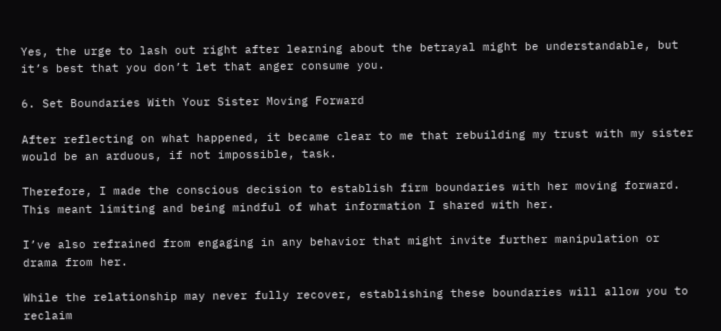Yes, the urge to lash out right after learning about the betrayal might be understandable, but it’s best that you don’t let that anger consume you.

6. Set Boundaries With Your Sister Moving Forward

After reflecting on what happened, it became clear to me that rebuilding my trust with my sister would be an arduous, if not impossible, task.

Therefore, I made the conscious decision to establish firm boundaries with her moving forward. This meant limiting and being mindful of what information I shared with her.

I’ve also refrained from engaging in any behavior that might invite further manipulation or drama from her.

While the relationship may never fully recover, establishing these boundaries will allow you to reclaim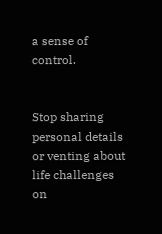a sense of control.


Stop sharing personal details or venting about life challenges on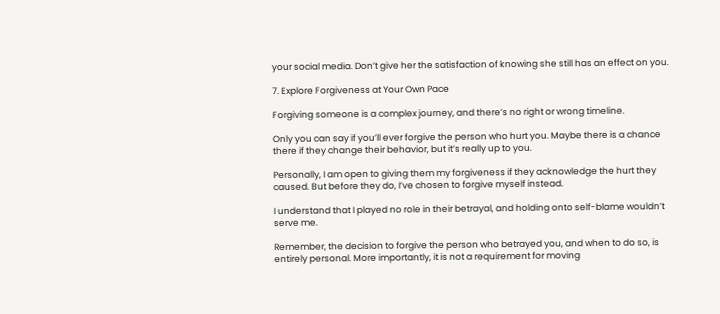your social media. Don’t give her the satisfaction of knowing she still has an effect on you.

7. Explore Forgiveness at Your Own Pace

Forgiving someone is a complex journey, and there’s no right or wrong timeline.

Only you can say if you’ll ever forgive the person who hurt you. Maybe there is a chance there if they change their behavior, but it’s really up to you.

Personally, I am open to giving them my forgiveness if they acknowledge the hurt they caused. But before they do, I’ve chosen to forgive myself instead.

I understand that I played no role in their betrayal, and holding onto self-blame wouldn’t serve me.

Remember, the decision to forgive the person who betrayed you, and when to do so, is entirely personal. More importantly, it is not a requirement for moving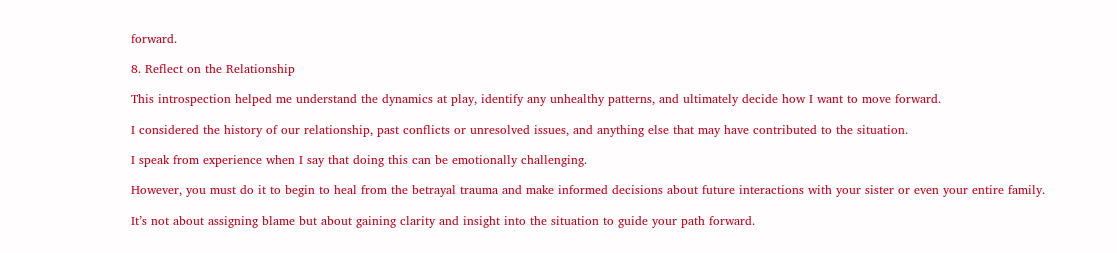forward.

8. Reflect on the Relationship

This introspection helped me understand the dynamics at play, identify any unhealthy patterns, and ultimately decide how I want to move forward.

I considered the history of our relationship, past conflicts or unresolved issues, and anything else that may have contributed to the situation.

I speak from experience when I say that doing this can be emotionally challenging.

However, you must do it to begin to heal from the betrayal trauma and make informed decisions about future interactions with your sister or even your entire family.

It’s not about assigning blame but about gaining clarity and insight into the situation to guide your path forward.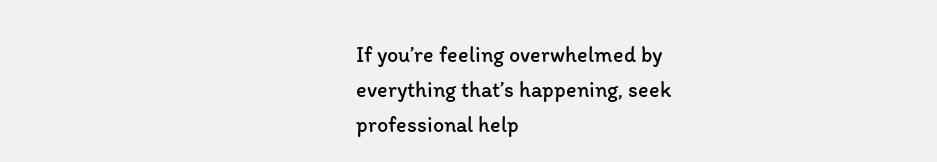If you’re feeling overwhelmed by everything that’s happening, seek professional help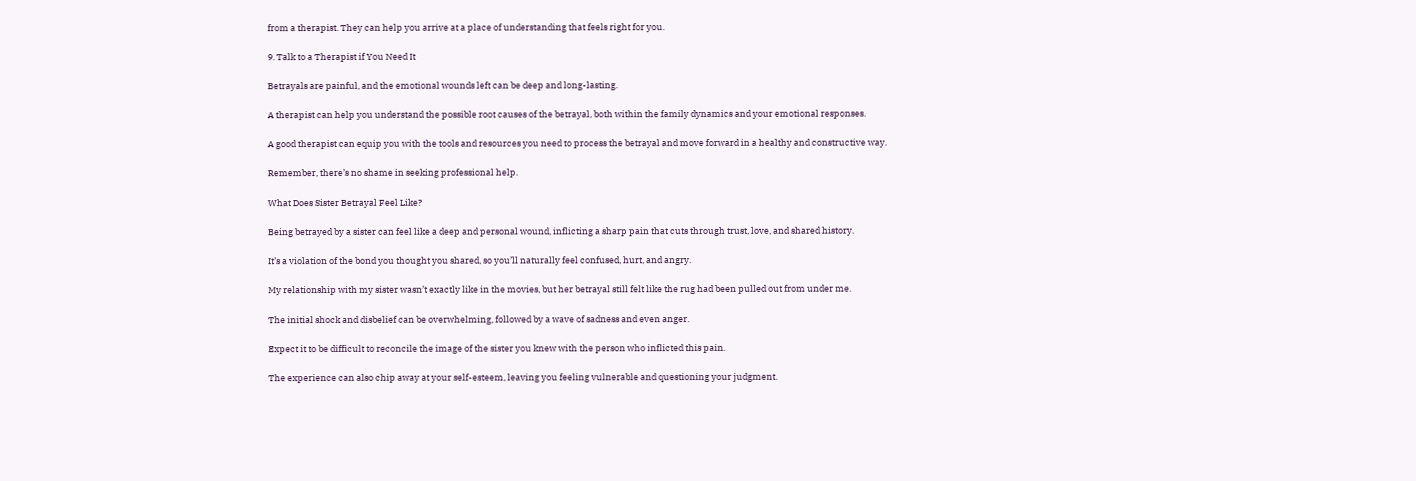from a therapist. They can help you arrive at a place of understanding that feels right for you.

9. Talk to a Therapist if You Need It

Betrayals are painful, and the emotional wounds left can be deep and long-lasting.

A therapist can help you understand the possible root causes of the betrayal, both within the family dynamics and your emotional responses.

A good therapist can equip you with the tools and resources you need to process the betrayal and move forward in a healthy and constructive way.

Remember, there’s no shame in seeking professional help.

What Does Sister Betrayal Feel Like?

Being betrayed by a sister can feel like a deep and personal wound, inflicting a sharp pain that cuts through trust, love, and shared history.

It’s a violation of the bond you thought you shared, so you’ll naturally feel confused, hurt, and angry.

My relationship with my sister wasn’t exactly like in the movies, but her betrayal still felt like the rug had been pulled out from under me.

The initial shock and disbelief can be overwhelming, followed by a wave of sadness and even anger.

Expect it to be difficult to reconcile the image of the sister you knew with the person who inflicted this pain.

The experience can also chip away at your self-esteem, leaving you feeling vulnerable and questioning your judgment.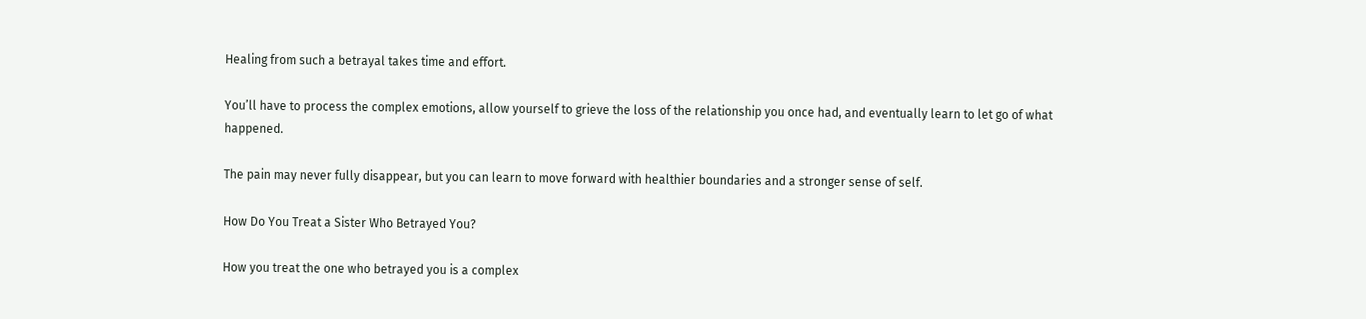Healing from such a betrayal takes time and effort.

You’ll have to process the complex emotions, allow yourself to grieve the loss of the relationship you once had, and eventually learn to let go of what happened.

The pain may never fully disappear, but you can learn to move forward with healthier boundaries and a stronger sense of self.

How Do You Treat a Sister Who Betrayed You?

How you treat the one who betrayed you is a complex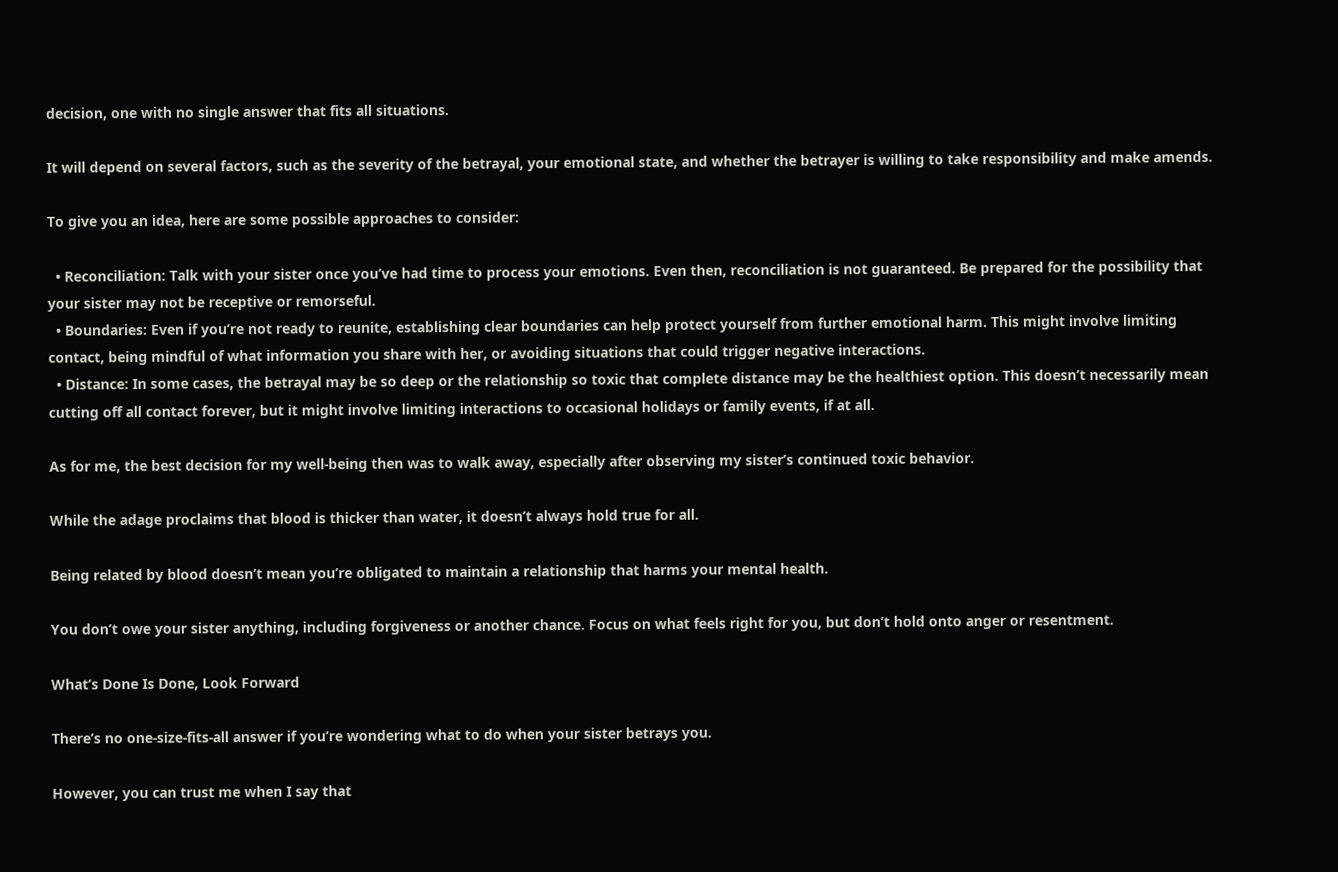decision, one with no single answer that fits all situations.

It will depend on several factors, such as the severity of the betrayal, your emotional state, and whether the betrayer is willing to take responsibility and make amends.

To give you an idea, here are some possible approaches to consider:

  • Reconciliation: Talk with your sister once you’ve had time to process your emotions. Even then, reconciliation is not guaranteed. Be prepared for the possibility that your sister may not be receptive or remorseful.
  • Boundaries: Even if you’re not ready to reunite, establishing clear boundaries can help protect yourself from further emotional harm. This might involve limiting contact, being mindful of what information you share with her, or avoiding situations that could trigger negative interactions.
  • Distance: In some cases, the betrayal may be so deep or the relationship so toxic that complete distance may be the healthiest option. This doesn’t necessarily mean cutting off all contact forever, but it might involve limiting interactions to occasional holidays or family events, if at all.

As for me, the best decision for my well-being then was to walk away, especially after observing my sister’s continued toxic behavior.

While the adage proclaims that blood is thicker than water, it doesn’t always hold true for all.

Being related by blood doesn’t mean you’re obligated to maintain a relationship that harms your mental health.

You don’t owe your sister anything, including forgiveness or another chance. Focus on what feels right for you, but don’t hold onto anger or resentment.

What’s Done Is Done, Look Forward

There’s no one-size-fits-all answer if you’re wondering what to do when your sister betrays you.

However, you can trust me when I say that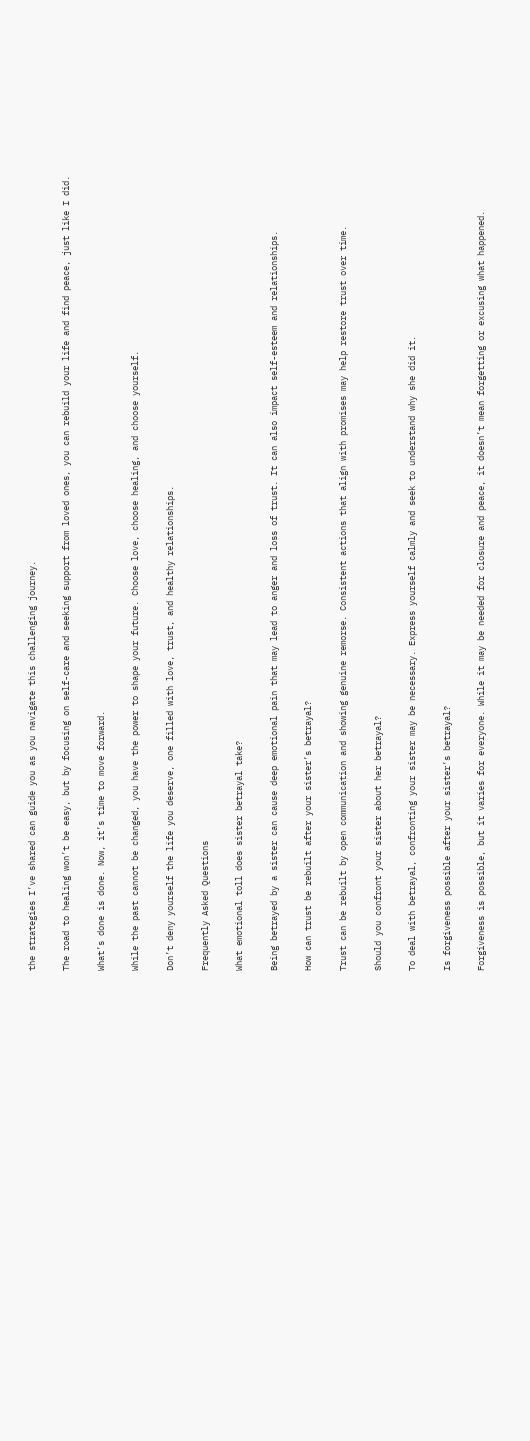the strategies I’ve shared can guide you as you navigate this challenging journey.

The road to healing won’t be easy, but by focusing on self-care and seeking support from loved ones, you can rebuild your life and find peace, just like I did.

What’s done is done. Now, it’s time to move forward.

While the past cannot be changed, you have the power to shape your future. Choose love, choose healing, and choose yourself.

Don’t deny yourself the life you deserve, one filled with love, trust, and healthy relationships.

Frequently Asked Questions

What emotional toll does sister betrayal take?

Being betrayed by a sister can cause deep emotional pain that may lead to anger and loss of trust. It can also impact self-esteem and relationships.

How can trust be rebuilt after your sister’s betrayal?

Trust can be rebuilt by open communication and showing genuine remorse. Consistent actions that align with promises may help restore trust over time.

Should you confront your sister about her betrayal?

To deal with betrayal, confronting your sister may be necessary. Express yourself calmly and seek to understand why she did it.

Is forgiveness possible after your sister’s betrayal?

Forgiveness is possible, but it varies for everyone. While it may be needed for closure and peace, it doesn’t mean forgetting or excusing what happened.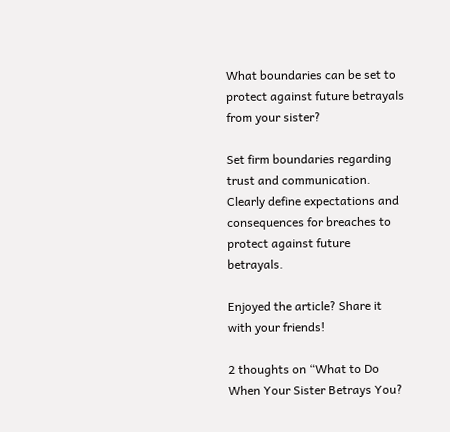What boundaries can be set to protect against future betrayals from your sister?

Set firm boundaries regarding trust and communication. Clearly define expectations and consequences for breaches to protect against future betrayals.

Enjoyed the article? Share it with your friends!

2 thoughts on “What to Do When Your Sister Betrays You?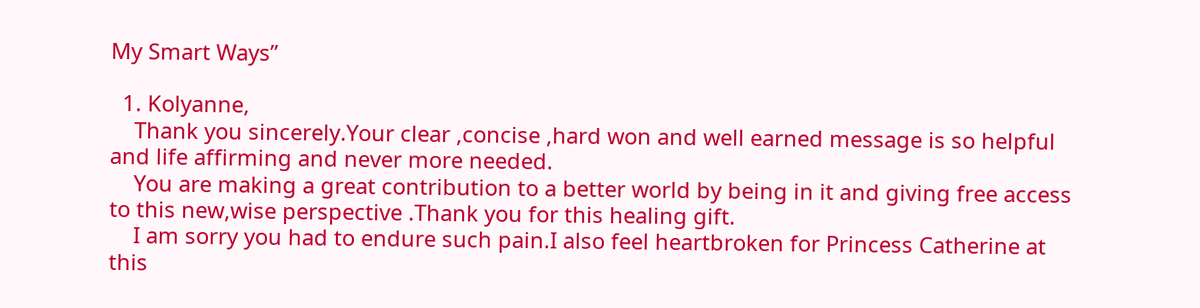My Smart Ways”

  1. Kolyanne,
    Thank you sincerely.Your clear ,concise ,hard won and well earned message is so helpful and life affirming and never more needed.
    You are making a great contribution to a better world by being in it and giving free access to this new,wise perspective .Thank you for this healing gift.
    I am sorry you had to endure such pain.I also feel heartbroken for Princess Catherine at this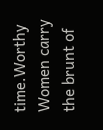time.Worthy Women carry the brunt of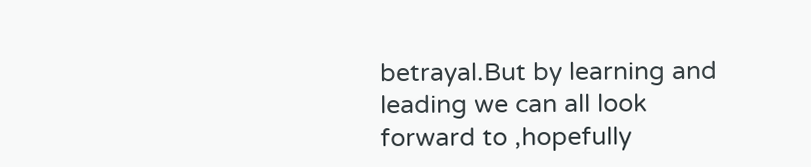betrayal.But by learning and leading we can all look forward to ,hopefully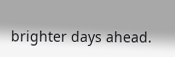brighter days ahead.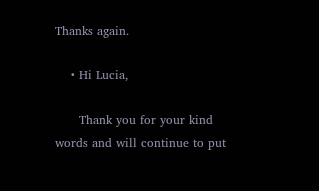Thanks again.

    • Hi Lucia,

      Thank you for your kind words and will continue to put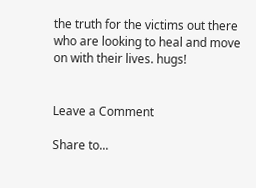the truth for the victims out there who are looking to heal and move on with their lives. hugs!


Leave a Comment

Share to...